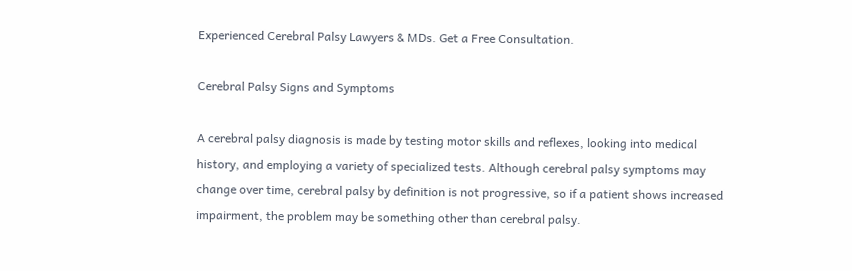Experienced Cerebral Palsy Lawyers & MDs. Get a Free Consultation.

Cerebral Palsy Signs and Symptoms

A cerebral palsy diagnosis is made by testing motor skills and reflexes, looking into medical history, and employing a variety of specialized tests. Although cerebral palsy symptoms may change over time, cerebral palsy by definition is not progressive, so if a patient shows increased impairment, the problem may be something other than cerebral palsy.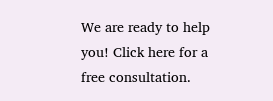We are ready to help you! Click here for a free consultation.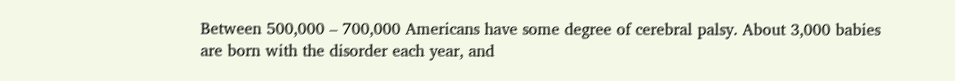Between 500,000 – 700,000 Americans have some degree of cerebral palsy. About 3,000 babies are born with the disorder each year, and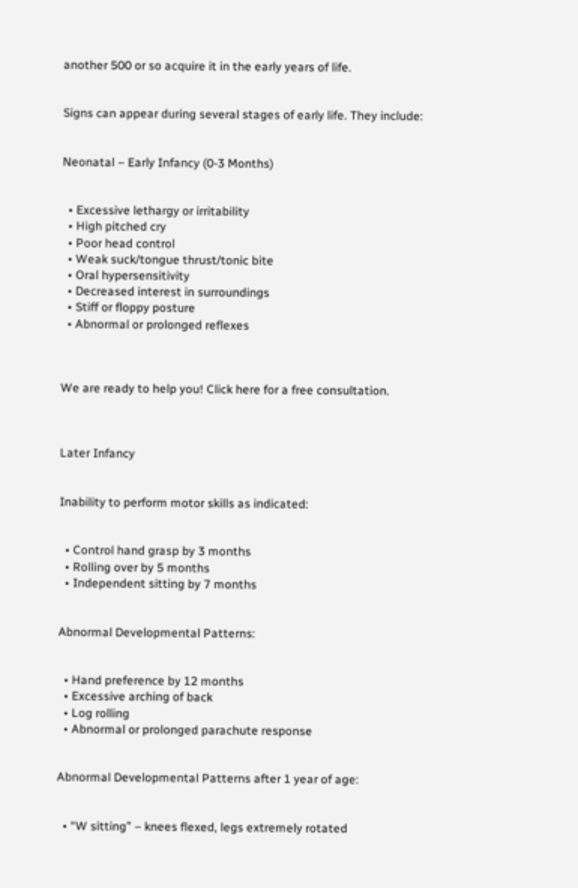another 500 or so acquire it in the early years of life.


Signs can appear during several stages of early life. They include:


Neonatal – Early Infancy (0-3 Months)


  • Excessive lethargy or irritability
  • High pitched cry
  • Poor head control
  • Weak suck/tongue thrust/tonic bite
  • Oral hypersensitivity
  • Decreased interest in surroundings
  • Stiff or floppy posture
  • Abnormal or prolonged reflexes



We are ready to help you! Click here for a free consultation.



Later Infancy


Inability to perform motor skills as indicated:


  • Control hand grasp by 3 months
  • Rolling over by 5 months
  • Independent sitting by 7 months


Abnormal Developmental Patterns:


  • Hand preference by 12 months
  • Excessive arching of back
  • Log rolling
  • Abnormal or prolonged parachute response


Abnormal Developmental Patterns after 1 year of age:


  • “W sitting” – knees flexed, legs extremely rotated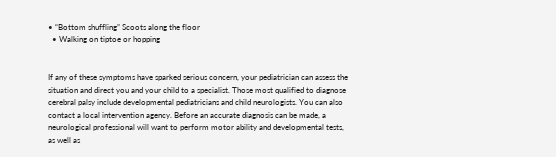• “Bottom shuffling” Scoots along the floor
  • Walking on tiptoe or hopping


If any of these symptoms have sparked serious concern, your pediatrician can assess the situation and direct you and your child to a specialist. Those most qualified to diagnose cerebral palsy include developmental pediatricians and child neurologists. You can also contact a local intervention agency. Before an accurate diagnosis can be made, a neurological professional will want to perform motor ability and developmental tests, as well as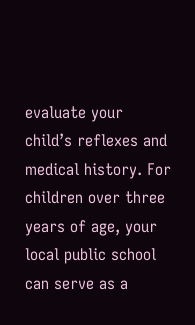evaluate your child’s reflexes and medical history. For children over three years of age, your local public school can serve as a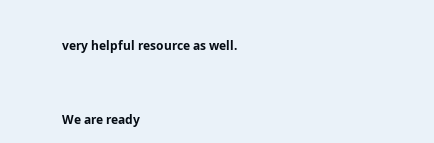very helpful resource as well.



We are ready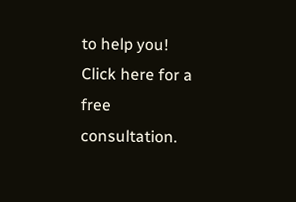to help you! Click here for a free consultation.